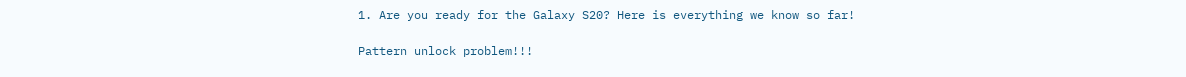1. Are you ready for the Galaxy S20? Here is everything we know so far!

Pattern unlock problem!!!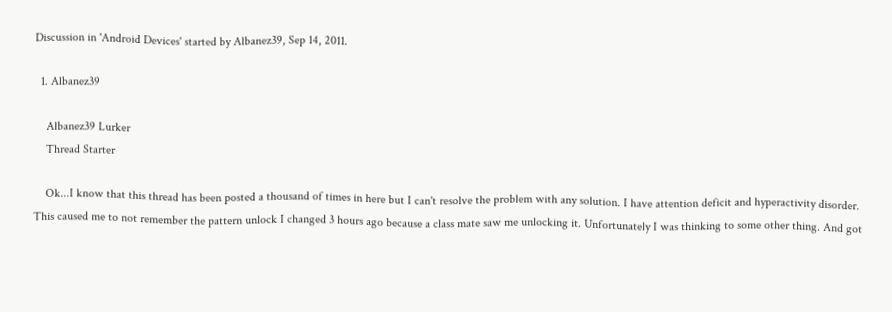Discussion in 'Android Devices' started by Albanez39, Sep 14, 2011.

  1. Albanez39

    Albanez39 Lurker
    Thread Starter

    Ok...I know that this thread has been posted a thousand of times in here but I can't resolve the problem with any solution. I have attention deficit and hyperactivity disorder. This caused me to not remember the pattern unlock I changed 3 hours ago because a class mate saw me unlocking it. Unfortunately I was thinking to some other thing. And got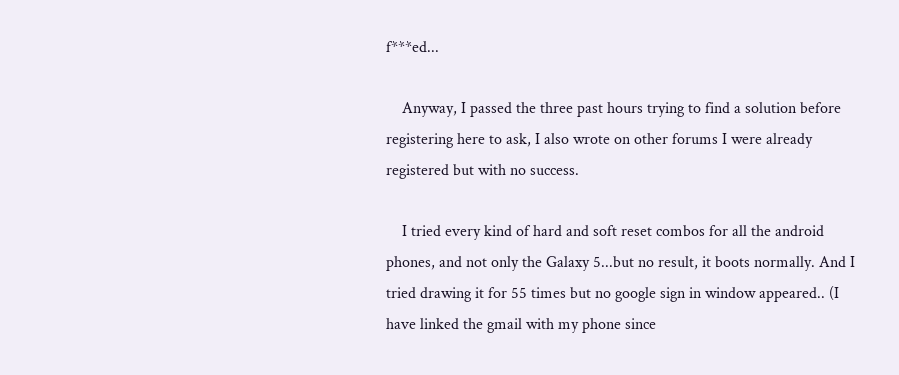f***ed...

    Anyway, I passed the three past hours trying to find a solution before registering here to ask, I also wrote on other forums I were already registered but with no success.

    I tried every kind of hard and soft reset combos for all the android phones, and not only the Galaxy 5...but no result, it boots normally. And I tried drawing it for 55 times but no google sign in window appeared.. (I have linked the gmail with my phone since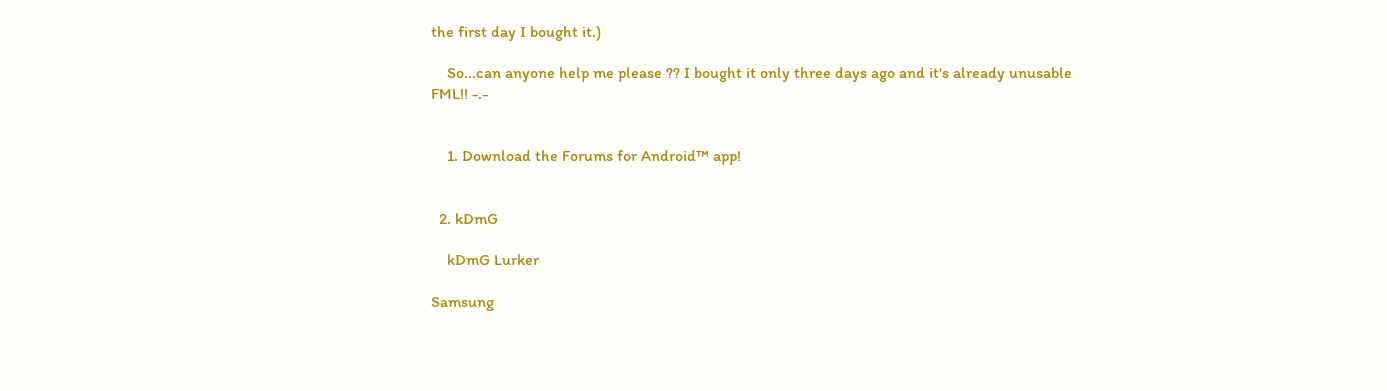the first day I bought it.)

    So...can anyone help me please ?? I bought it only three days ago and it's already unusable FML!! -.-


    1. Download the Forums for Android™ app!


  2. kDmG

    kDmG Lurker

Samsung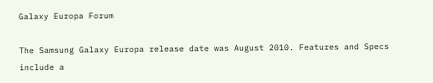Galaxy Europa Forum

The Samsung Galaxy Europa release date was August 2010. Features and Specs include a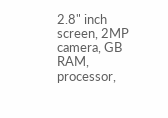2.8" inch screen, 2MP camera, GB RAM, processor,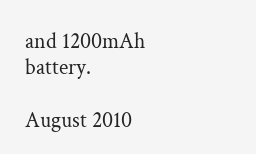and 1200mAh battery.

August 2010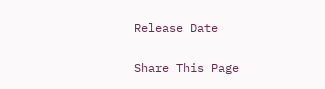Release Date

Share This Page